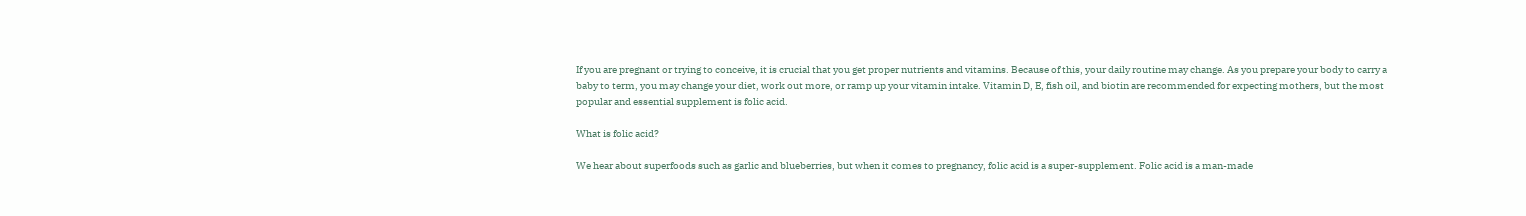If you are pregnant or trying to conceive, it is crucial that you get proper nutrients and vitamins. Because of this, your daily routine may change. As you prepare your body to carry a baby to term, you may change your diet, work out more, or ramp up your vitamin intake. Vitamin D, E, fish oil, and biotin are recommended for expecting mothers, but the most popular and essential supplement is folic acid.

What is folic acid?

We hear about superfoods such as garlic and blueberries, but when it comes to pregnancy, folic acid is a super-supplement. Folic acid is a man-made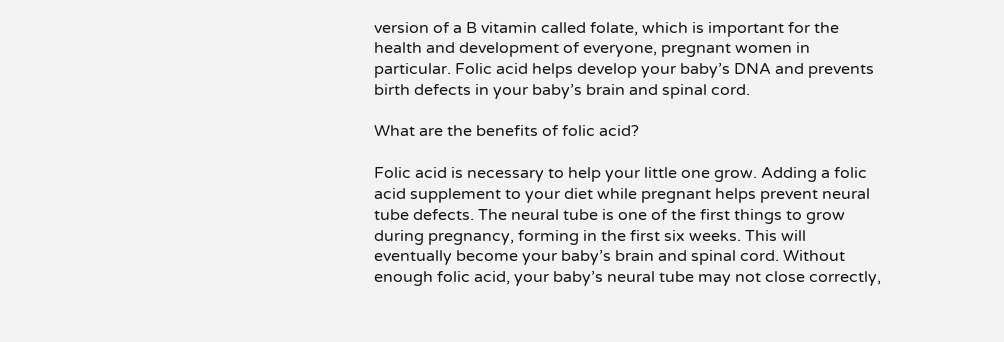version of a B vitamin called folate, which is important for the health and development of everyone, pregnant women in particular. Folic acid helps develop your baby’s DNA and prevents birth defects in your baby’s brain and spinal cord.

What are the benefits of folic acid?

Folic acid is necessary to help your little one grow. Adding a folic acid supplement to your diet while pregnant helps prevent neural tube defects. The neural tube is one of the first things to grow during pregnancy, forming in the first six weeks. This will eventually become your baby’s brain and spinal cord. Without enough folic acid, your baby’s neural tube may not close correctly,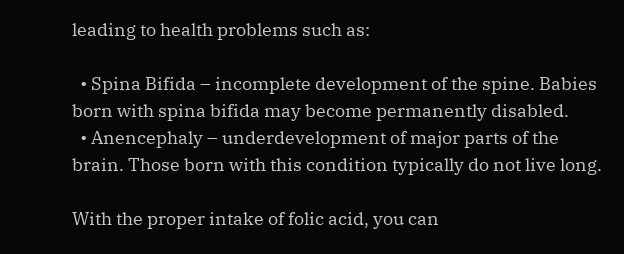leading to health problems such as:

  • Spina Bifida – incomplete development of the spine. Babies born with spina bifida may become permanently disabled.
  • Anencephaly – underdevelopment of major parts of the brain. Those born with this condition typically do not live long.

With the proper intake of folic acid, you can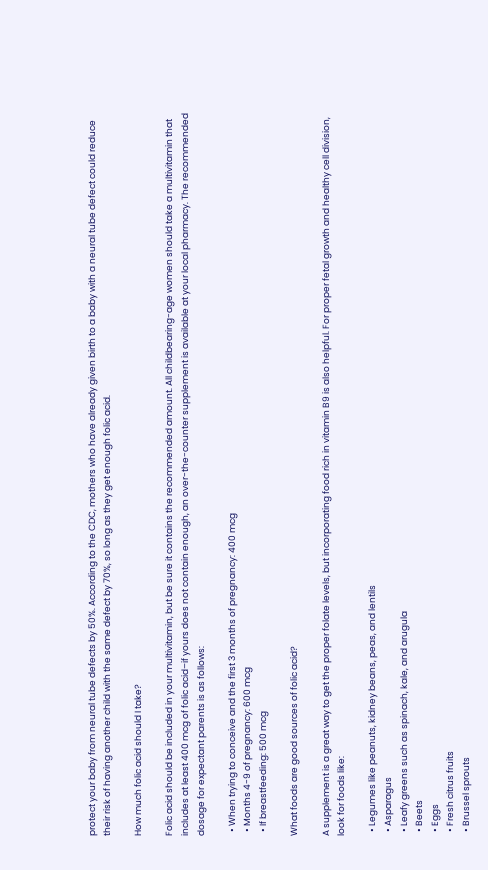protect your baby from neural tube defects by 50%. According to the CDC, mothers who have already given birth to a baby with a neural tube defect could reduce their risk of having another child with the same defect by 70%, so long as they get enough folic acid.

How much folic acid should I take?

Folic acid should be included in your multivitamin, but be sure it contains the recommended amount. All childbearing-age women should take a multivitamin that includes at least 400 mcg of folic acid–if yours does not contain enough, an over-the-counter supplement is available at your local pharmacy. The recommended dosage for expectant parents is as follows:

  • When trying to conceive and the first 3 months of pregnancy: 400 mcg
  • Months 4-9 of pregnancy: 600 mcg
  • If breastfeeding: 500 mcg

What foods are good sources of folic acid?

A supplement is a great way to get the proper folate levels, but incorporating food rich in vitamin B9 is also helpful. For proper fetal growth and healthy cell division, look for foods like:

  • Legumes like peanuts, kidney beans, peas, and lentils
  • Asparagus
  • Leafy greens such as spinach, kale, and arugula
  • Beets
  • Eggs
  • Fresh citrus fruits
  • Brussel sprouts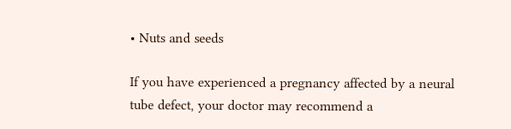• Nuts and seeds

If you have experienced a pregnancy affected by a neural tube defect, your doctor may recommend a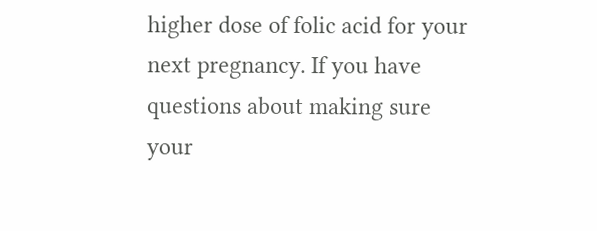higher dose of folic acid for your next pregnancy. If you have questions about making sure your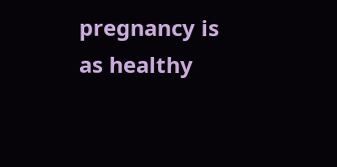pregnancy is as healthy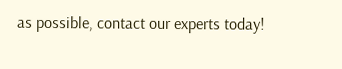as possible, contact our experts today!